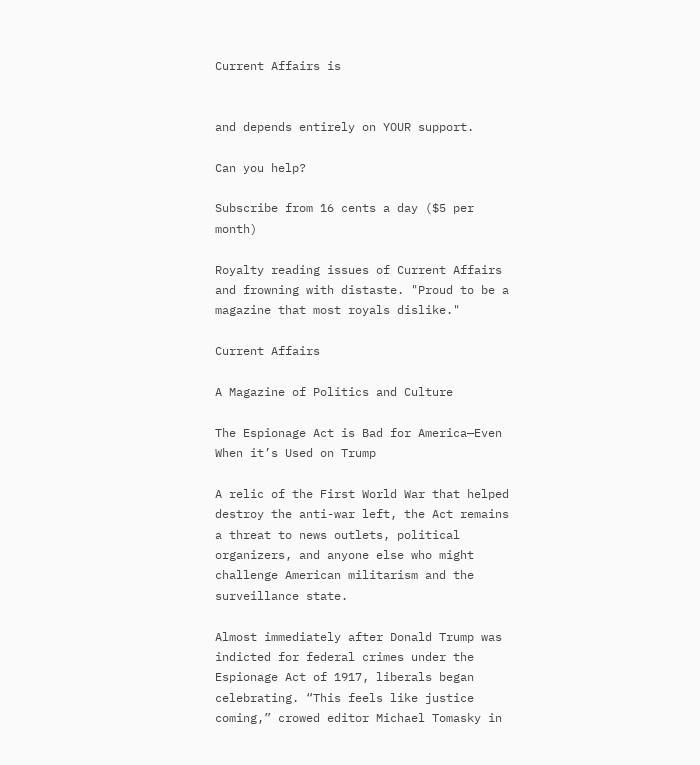Current Affairs is


and depends entirely on YOUR support.

Can you help?

Subscribe from 16 cents a day ($5 per month)

Royalty reading issues of Current Affairs and frowning with distaste. "Proud to be a magazine that most royals dislike."

Current Affairs

A Magazine of Politics and Culture

The Espionage Act is Bad for America—Even When it’s Used on Trump

A relic of the First World War that helped destroy the anti-war left, the Act remains a threat to news outlets, political organizers, and anyone else who might challenge American militarism and the surveillance state.

Almost immediately after Donald Trump was indicted for federal crimes under the Espionage Act of 1917, liberals began celebrating. “This feels like justice coming,” crowed editor Michael Tomasky in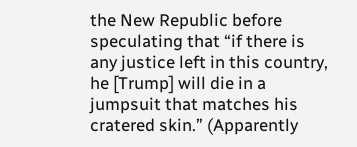the New Republic before speculating that “if there is any justice left in this country, he [Trump] will die in a jumpsuit that matches his cratered skin.” (Apparently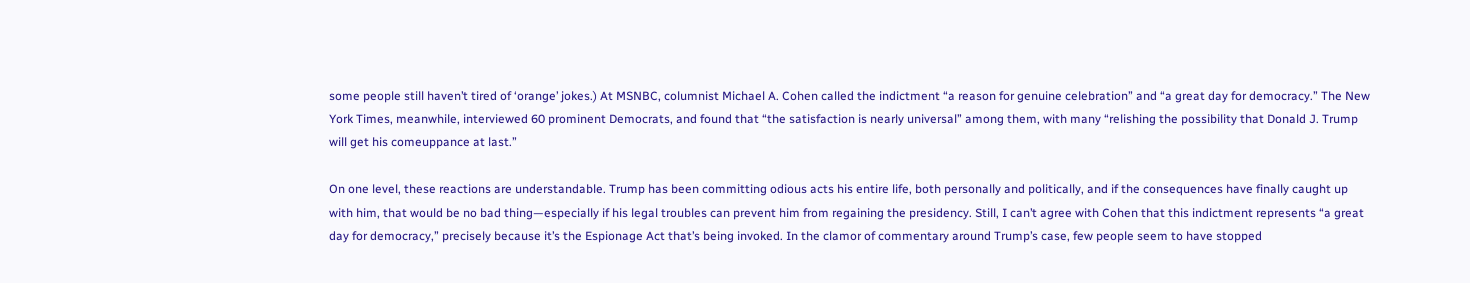some people still haven’t tired of ‘orange’ jokes.) At MSNBC, columnist Michael A. Cohen called the indictment “a reason for genuine celebration” and “a great day for democracy.” The New York Times, meanwhile, interviewed 60 prominent Democrats, and found that “the satisfaction is nearly universal” among them, with many “relishing the possibility that Donald J. Trump will get his comeuppance at last.”

On one level, these reactions are understandable. Trump has been committing odious acts his entire life, both personally and politically, and if the consequences have finally caught up with him, that would be no bad thing—especially if his legal troubles can prevent him from regaining the presidency. Still, I can’t agree with Cohen that this indictment represents “a great day for democracy,” precisely because it’s the Espionage Act that’s being invoked. In the clamor of commentary around Trump’s case, few people seem to have stopped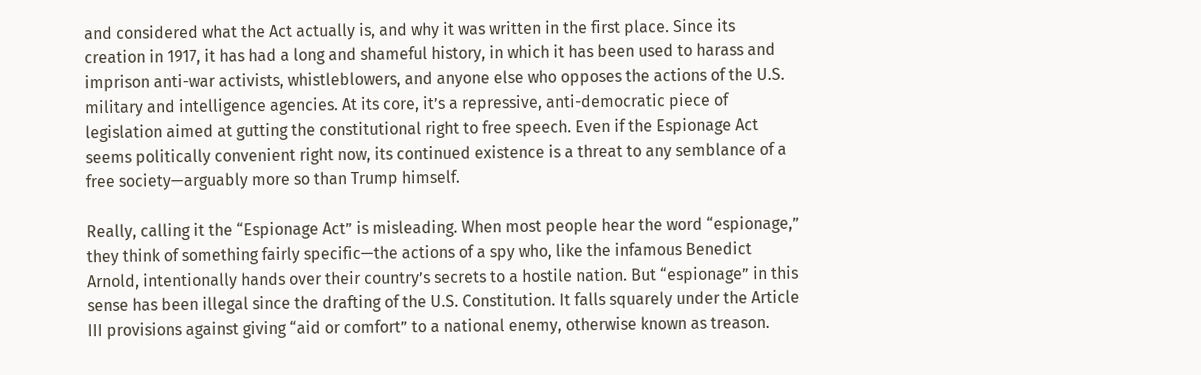and considered what the Act actually is, and why it was written in the first place. Since its creation in 1917, it has had a long and shameful history, in which it has been used to harass and imprison anti-war activists, whistleblowers, and anyone else who opposes the actions of the U.S. military and intelligence agencies. At its core, it’s a repressive, anti-democratic piece of legislation aimed at gutting the constitutional right to free speech. Even if the Espionage Act seems politically convenient right now, its continued existence is a threat to any semblance of a free society—arguably more so than Trump himself.

Really, calling it the “Espionage Act” is misleading. When most people hear the word “espionage,” they think of something fairly specific—the actions of a spy who, like the infamous Benedict Arnold, intentionally hands over their country’s secrets to a hostile nation. But “espionage” in this sense has been illegal since the drafting of the U.S. Constitution. It falls squarely under the Article III provisions against giving “aid or comfort” to a national enemy, otherwise known as treason.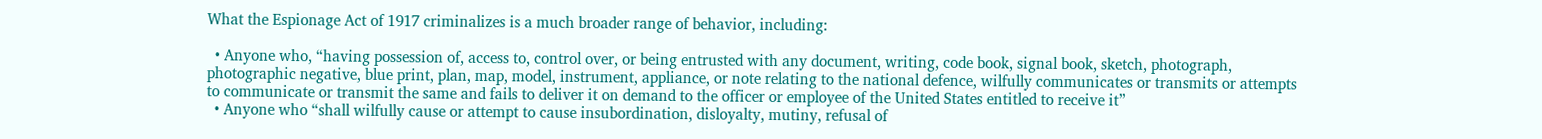What the Espionage Act of 1917 criminalizes is a much broader range of behavior, including:

  • Anyone who, “having possession of, access to, control over, or being entrusted with any document, writing, code book, signal book, sketch, photograph, photographic negative, blue print, plan, map, model, instrument, appliance, or note relating to the national defence, wilfully communicates or transmits or attempts to communicate or transmit the same and fails to deliver it on demand to the officer or employee of the United States entitled to receive it”
  • Anyone who “shall wilfully cause or attempt to cause insubordination, disloyalty, mutiny, refusal of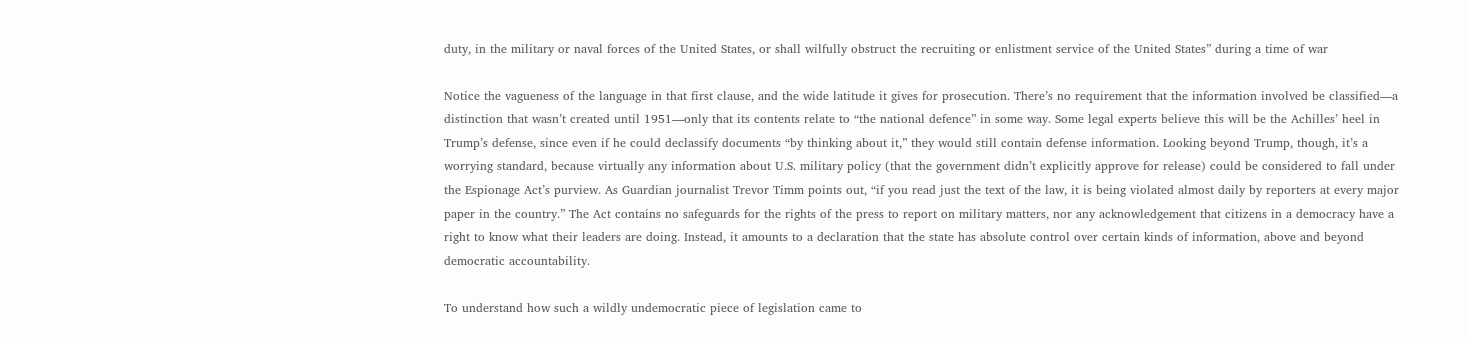duty, in the military or naval forces of the United States, or shall wilfully obstruct the recruiting or enlistment service of the United States” during a time of war

Notice the vagueness of the language in that first clause, and the wide latitude it gives for prosecution. There’s no requirement that the information involved be classified—a distinction that wasn’t created until 1951—only that its contents relate to “the national defence” in some way. Some legal experts believe this will be the Achilles’ heel in Trump’s defense, since even if he could declassify documents “by thinking about it,” they would still contain defense information. Looking beyond Trump, though, it’s a worrying standard, because virtually any information about U.S. military policy (that the government didn’t explicitly approve for release) could be considered to fall under the Espionage Act’s purview. As Guardian journalist Trevor Timm points out, “if you read just the text of the law, it is being violated almost daily by reporters at every major paper in the country.” The Act contains no safeguards for the rights of the press to report on military matters, nor any acknowledgement that citizens in a democracy have a right to know what their leaders are doing. Instead, it amounts to a declaration that the state has absolute control over certain kinds of information, above and beyond democratic accountability.

To understand how such a wildly undemocratic piece of legislation came to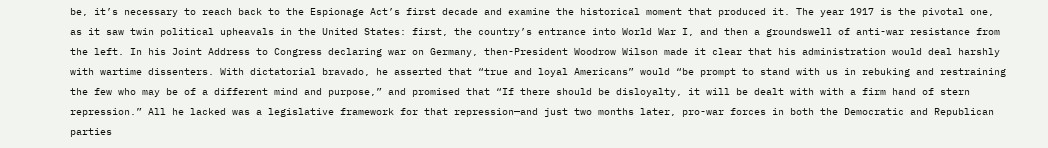be, it’s necessary to reach back to the Espionage Act’s first decade and examine the historical moment that produced it. The year 1917 is the pivotal one, as it saw twin political upheavals in the United States: first, the country’s entrance into World War I, and then a groundswell of anti-war resistance from the left. In his Joint Address to Congress declaring war on Germany, then-President Woodrow Wilson made it clear that his administration would deal harshly with wartime dissenters. With dictatorial bravado, he asserted that “true and loyal Americans” would “be prompt to stand with us in rebuking and restraining the few who may be of a different mind and purpose,” and promised that “If there should be disloyalty, it will be dealt with with a firm hand of stern repression.” All he lacked was a legislative framework for that repression—and just two months later, pro-war forces in both the Democratic and Republican parties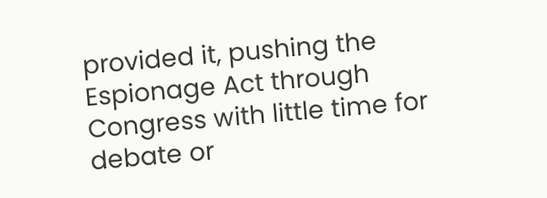provided it, pushing the Espionage Act through Congress with little time for debate or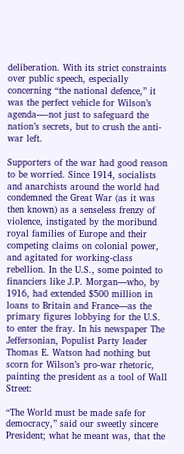deliberation. With its strict constraints over public speech, especially concerning “the national defence,” it was the perfect vehicle for Wilson’s agenda—-not just to safeguard the nation’s secrets, but to crush the anti-war left.

Supporters of the war had good reason to be worried. Since 1914, socialists and anarchists around the world had condemned the Great War (as it was then known) as a senseless frenzy of violence, instigated by the moribund royal families of Europe and their competing claims on colonial power, and agitated for working-class rebellion. In the U.S., some pointed to financiers like J.P. Morgan—who, by 1916, had extended $500 million in loans to Britain and France—as the primary figures lobbying for the U.S. to enter the fray. In his newspaper The Jeffersonian, Populist Party leader Thomas E. Watson had nothing but scorn for Wilson’s pro-war rhetoric, painting the president as a tool of Wall Street:

“The World must be made safe for democracy,” said our sweetly sincere President; what he meant was, that the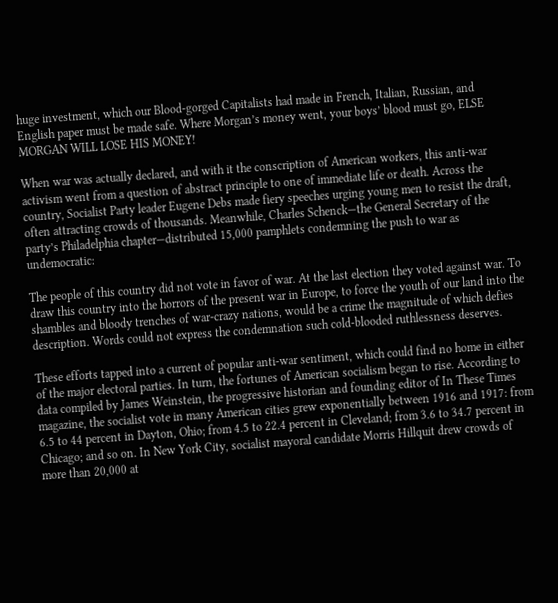huge investment, which our Blood-gorged Capitalists had made in French, Italian, Russian, and English paper must be made safe. Where Morgan’s money went, your boys’ blood must go, ELSE MORGAN WILL LOSE HIS MONEY!

When war was actually declared, and with it the conscription of American workers, this anti-war activism went from a question of abstract principle to one of immediate life or death. Across the country, Socialist Party leader Eugene Debs made fiery speeches urging young men to resist the draft, often attracting crowds of thousands. Meanwhile, Charles Schenck—the General Secretary of the party’s Philadelphia chapter—distributed 15,000 pamphlets condemning the push to war as undemocratic:

The people of this country did not vote in favor of war. At the last election they voted against war. To draw this country into the horrors of the present war in Europe, to force the youth of our land into the shambles and bloody trenches of war-crazy nations, would be a crime the magnitude of which defies description. Words could not express the condemnation such cold-blooded ruthlessness deserves.

These efforts tapped into a current of popular anti-war sentiment, which could find no home in either of the major electoral parties. In turn, the fortunes of American socialism began to rise. According to data compiled by James Weinstein, the progressive historian and founding editor of In These Times magazine, the socialist vote in many American cities grew exponentially between 1916 and 1917: from 6.5 to 44 percent in Dayton, Ohio; from 4.5 to 22.4 percent in Cleveland; from 3.6 to 34.7 percent in Chicago; and so on. In New York City, socialist mayoral candidate Morris Hillquit drew crowds of more than 20,000 at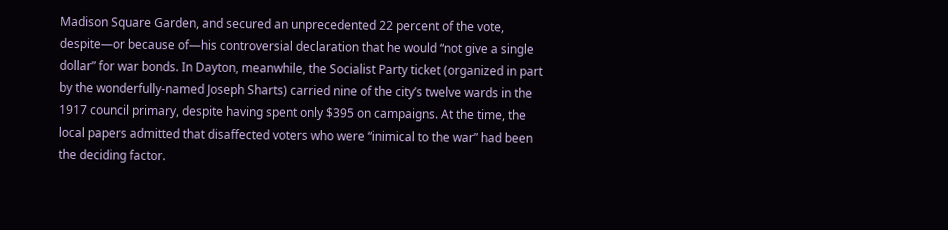Madison Square Garden, and secured an unprecedented 22 percent of the vote, despite—or because of—his controversial declaration that he would “not give a single dollar” for war bonds. In Dayton, meanwhile, the Socialist Party ticket (organized in part by the wonderfully-named Joseph Sharts) carried nine of the city’s twelve wards in the 1917 council primary, despite having spent only $395 on campaigns. At the time, the local papers admitted that disaffected voters who were “inimical to the war” had been the deciding factor.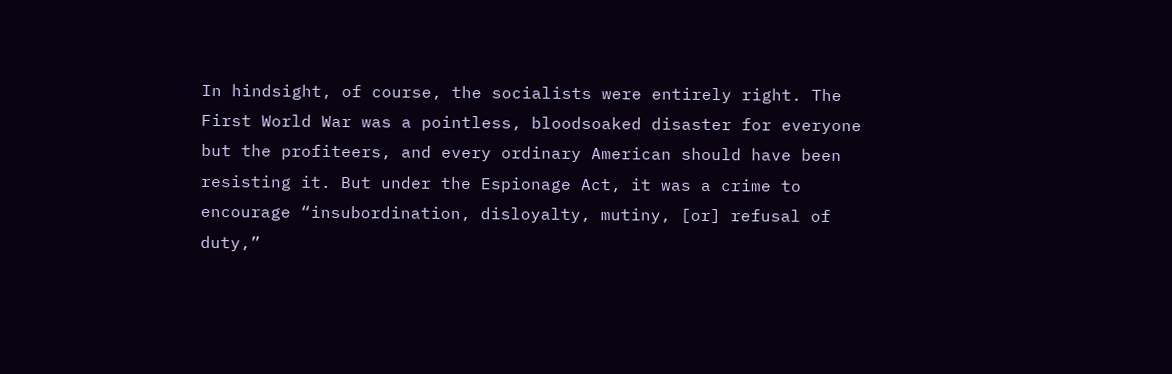In hindsight, of course, the socialists were entirely right. The First World War was a pointless, bloodsoaked disaster for everyone but the profiteers, and every ordinary American should have been resisting it. But under the Espionage Act, it was a crime to encourage “insubordination, disloyalty, mutiny, [or] refusal of duty,”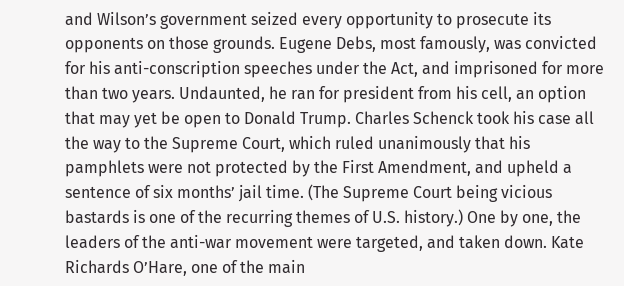and Wilson’s government seized every opportunity to prosecute its opponents on those grounds. Eugene Debs, most famously, was convicted for his anti-conscription speeches under the Act, and imprisoned for more than two years. Undaunted, he ran for president from his cell, an option that may yet be open to Donald Trump. Charles Schenck took his case all the way to the Supreme Court, which ruled unanimously that his pamphlets were not protected by the First Amendment, and upheld a sentence of six months’ jail time. (The Supreme Court being vicious bastards is one of the recurring themes of U.S. history.) One by one, the leaders of the anti-war movement were targeted, and taken down. Kate Richards O’Hare, one of the main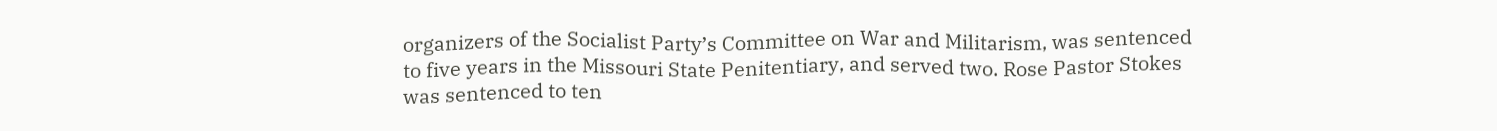organizers of the Socialist Party’s Committee on War and Militarism, was sentenced to five years in the Missouri State Penitentiary, and served two. Rose Pastor Stokes was sentenced to ten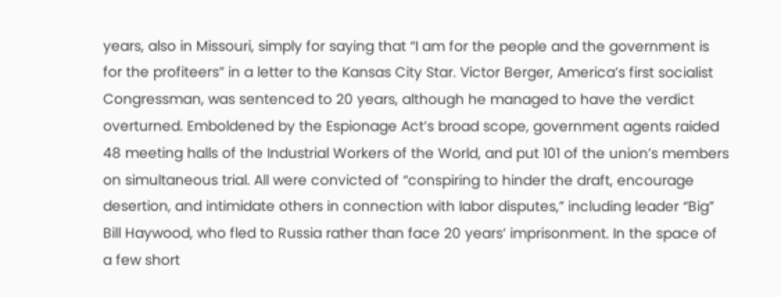years, also in Missouri, simply for saying that “I am for the people and the government is for the profiteers” in a letter to the Kansas City Star. Victor Berger, America’s first socialist Congressman, was sentenced to 20 years, although he managed to have the verdict overturned. Emboldened by the Espionage Act’s broad scope, government agents raided 48 meeting halls of the Industrial Workers of the World, and put 101 of the union’s members on simultaneous trial. All were convicted of “conspiring to hinder the draft, encourage desertion, and intimidate others in connection with labor disputes,” including leader “Big” Bill Haywood, who fled to Russia rather than face 20 years’ imprisonment. In the space of a few short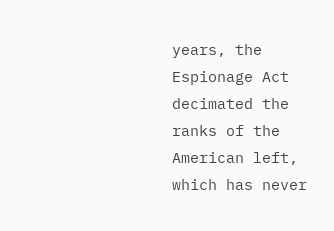years, the Espionage Act decimated the ranks of the American left, which has never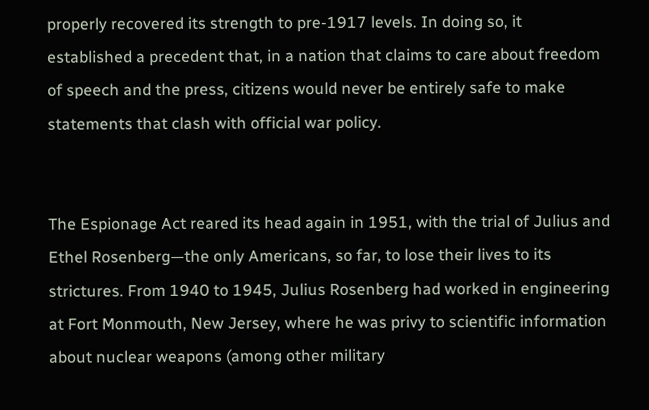properly recovered its strength to pre-1917 levels. In doing so, it established a precedent that, in a nation that claims to care about freedom of speech and the press, citizens would never be entirely safe to make statements that clash with official war policy.


The Espionage Act reared its head again in 1951, with the trial of Julius and Ethel Rosenberg—the only Americans, so far, to lose their lives to its strictures. From 1940 to 1945, Julius Rosenberg had worked in engineering at Fort Monmouth, New Jersey, where he was privy to scientific information about nuclear weapons (among other military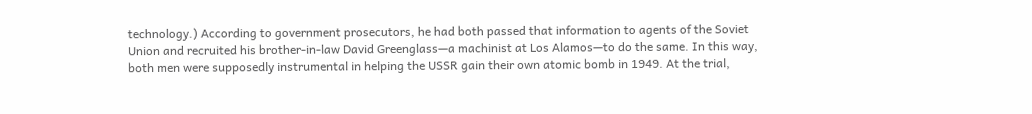technology.) According to government prosecutors, he had both passed that information to agents of the Soviet Union and recruited his brother-in-law David Greenglass—a machinist at Los Alamos—to do the same. In this way, both men were supposedly instrumental in helping the USSR gain their own atomic bomb in 1949. At the trial,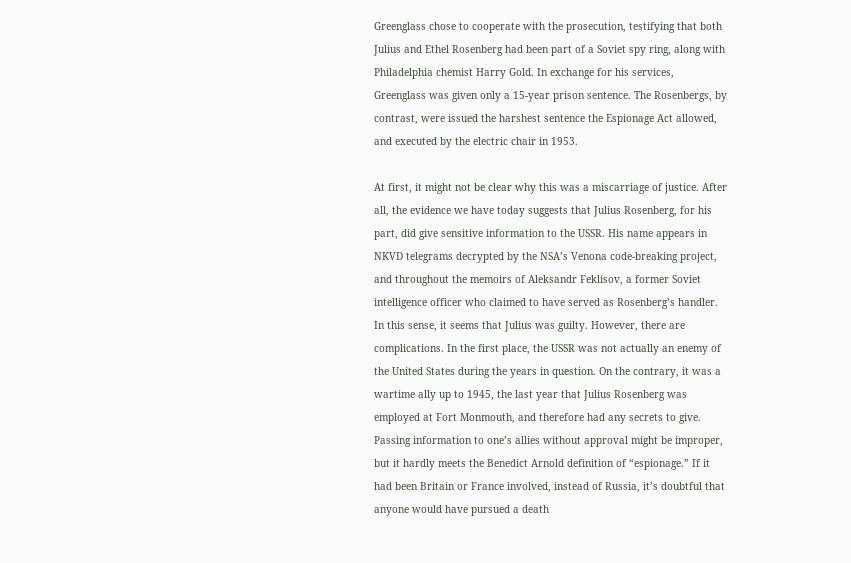Greenglass chose to cooperate with the prosecution, testifying that both Julius and Ethel Rosenberg had been part of a Soviet spy ring, along with Philadelphia chemist Harry Gold. In exchange for his services, Greenglass was given only a 15-year prison sentence. The Rosenbergs, by contrast, were issued the harshest sentence the Espionage Act allowed, and executed by the electric chair in 1953.

At first, it might not be clear why this was a miscarriage of justice. After all, the evidence we have today suggests that Julius Rosenberg, for his part, did give sensitive information to the USSR. His name appears in NKVD telegrams decrypted by the NSA’s Venona code-breaking project, and throughout the memoirs of Aleksandr Feklisov, a former Soviet intelligence officer who claimed to have served as Rosenberg’s handler. In this sense, it seems that Julius was guilty. However, there are complications. In the first place, the USSR was not actually an enemy of the United States during the years in question. On the contrary, it was a wartime ally up to 1945, the last year that Julius Rosenberg was employed at Fort Monmouth, and therefore had any secrets to give. Passing information to one’s allies without approval might be improper, but it hardly meets the Benedict Arnold definition of “espionage.” If it had been Britain or France involved, instead of Russia, it’s doubtful that anyone would have pursued a death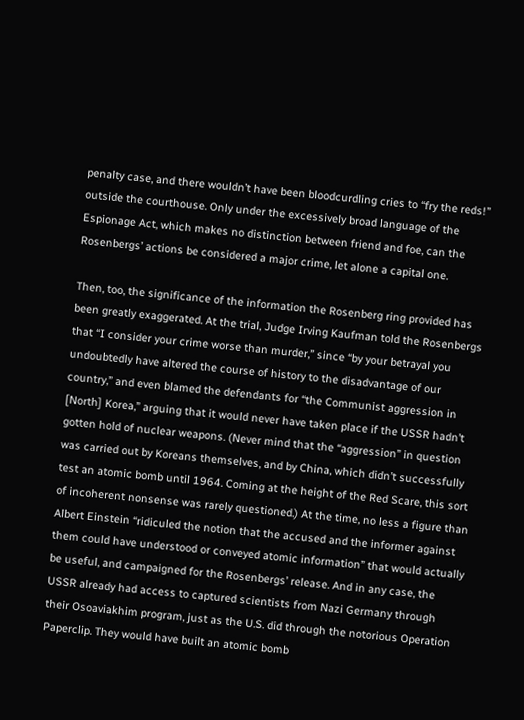penalty case, and there wouldn’t have been bloodcurdling cries to “fry the reds!” outside the courthouse. Only under the excessively broad language of the Espionage Act, which makes no distinction between friend and foe, can the Rosenbergs’ actions be considered a major crime, let alone a capital one.

Then, too, the significance of the information the Rosenberg ring provided has been greatly exaggerated. At the trial, Judge Irving Kaufman told the Rosenbergs that “I consider your crime worse than murder,” since “by your betrayal you undoubtedly have altered the course of history to the disadvantage of our country,” and even blamed the defendants for “the Communist aggression in [North] Korea,” arguing that it would never have taken place if the USSR hadn’t gotten hold of nuclear weapons. (Never mind that the “aggression” in question was carried out by Koreans themselves, and by China, which didn’t successfully test an atomic bomb until 1964. Coming at the height of the Red Scare, this sort of incoherent nonsense was rarely questioned.) At the time, no less a figure than Albert Einstein “ridiculed the notion that the accused and the informer against them could have understood or conveyed atomic information” that would actually be useful, and campaigned for the Rosenbergs’ release. And in any case, the USSR already had access to captured scientists from Nazi Germany through their Osoaviakhim program, just as the U.S. did through the notorious Operation Paperclip. They would have built an atomic bomb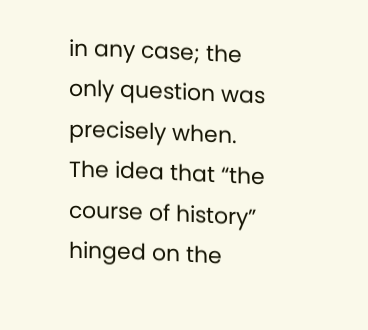in any case; the only question was precisely when. The idea that “the course of history” hinged on the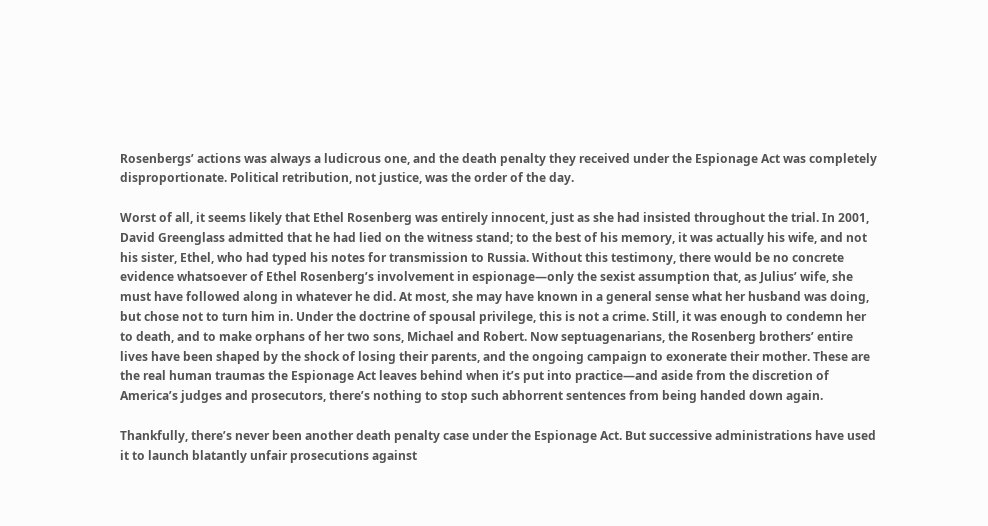Rosenbergs’ actions was always a ludicrous one, and the death penalty they received under the Espionage Act was completely disproportionate. Political retribution, not justice, was the order of the day.

Worst of all, it seems likely that Ethel Rosenberg was entirely innocent, just as she had insisted throughout the trial. In 2001, David Greenglass admitted that he had lied on the witness stand; to the best of his memory, it was actually his wife, and not his sister, Ethel, who had typed his notes for transmission to Russia. Without this testimony, there would be no concrete evidence whatsoever of Ethel Rosenberg’s involvement in espionage—only the sexist assumption that, as Julius’ wife, she must have followed along in whatever he did. At most, she may have known in a general sense what her husband was doing, but chose not to turn him in. Under the doctrine of spousal privilege, this is not a crime. Still, it was enough to condemn her to death, and to make orphans of her two sons, Michael and Robert. Now septuagenarians, the Rosenberg brothers’ entire lives have been shaped by the shock of losing their parents, and the ongoing campaign to exonerate their mother. These are the real human traumas the Espionage Act leaves behind when it’s put into practice—and aside from the discretion of America’s judges and prosecutors, there’s nothing to stop such abhorrent sentences from being handed down again.

Thankfully, there’s never been another death penalty case under the Espionage Act. But successive administrations have used it to launch blatantly unfair prosecutions against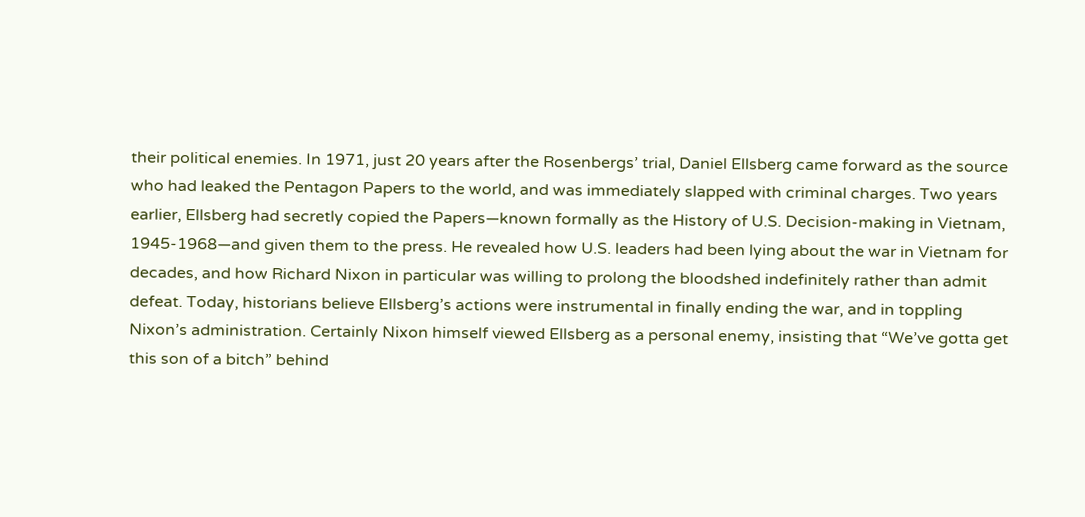their political enemies. In 1971, just 20 years after the Rosenbergs’ trial, Daniel Ellsberg came forward as the source who had leaked the Pentagon Papers to the world, and was immediately slapped with criminal charges. Two years earlier, Ellsberg had secretly copied the Papers—known formally as the History of U.S. Decision-making in Vietnam, 1945-1968—and given them to the press. He revealed how U.S. leaders had been lying about the war in Vietnam for decades, and how Richard Nixon in particular was willing to prolong the bloodshed indefinitely rather than admit defeat. Today, historians believe Ellsberg’s actions were instrumental in finally ending the war, and in toppling Nixon’s administration. Certainly Nixon himself viewed Ellsberg as a personal enemy, insisting that “We’ve gotta get this son of a bitch” behind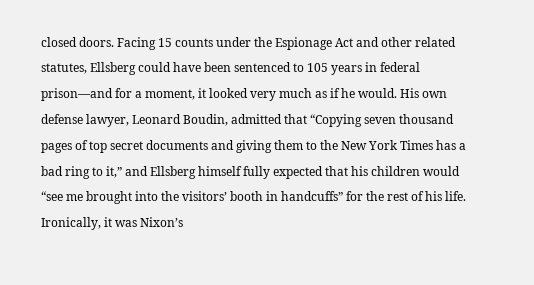closed doors. Facing 15 counts under the Espionage Act and other related statutes, Ellsberg could have been sentenced to 105 years in federal prison—and for a moment, it looked very much as if he would. His own defense lawyer, Leonard Boudin, admitted that “Copying seven thousand pages of top secret documents and giving them to the New York Times has a bad ring to it,” and Ellsberg himself fully expected that his children would “see me brought into the visitors’ booth in handcuffs” for the rest of his life. Ironically, it was Nixon’s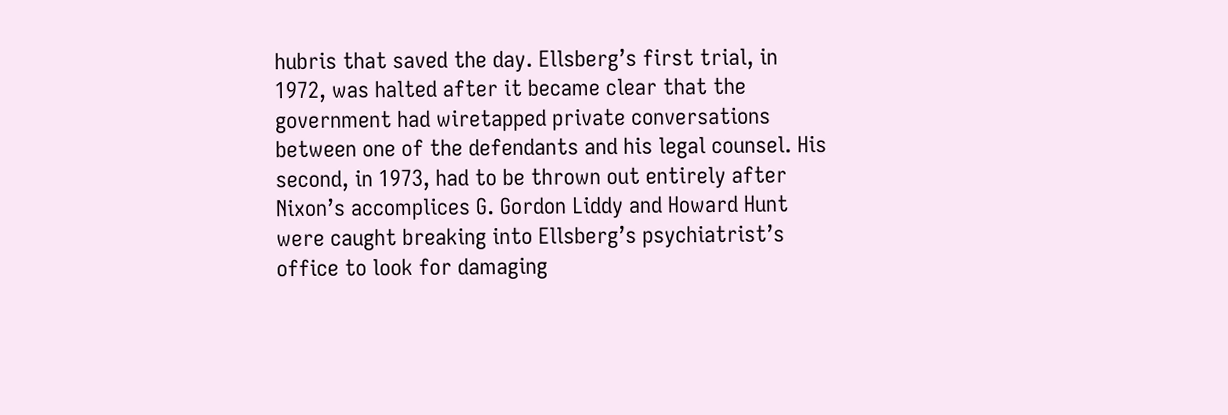hubris that saved the day. Ellsberg’s first trial, in 1972, was halted after it became clear that the government had wiretapped private conversations between one of the defendants and his legal counsel. His second, in 1973, had to be thrown out entirely after Nixon’s accomplices G. Gordon Liddy and Howard Hunt were caught breaking into Ellsberg’s psychiatrist’s office to look for damaging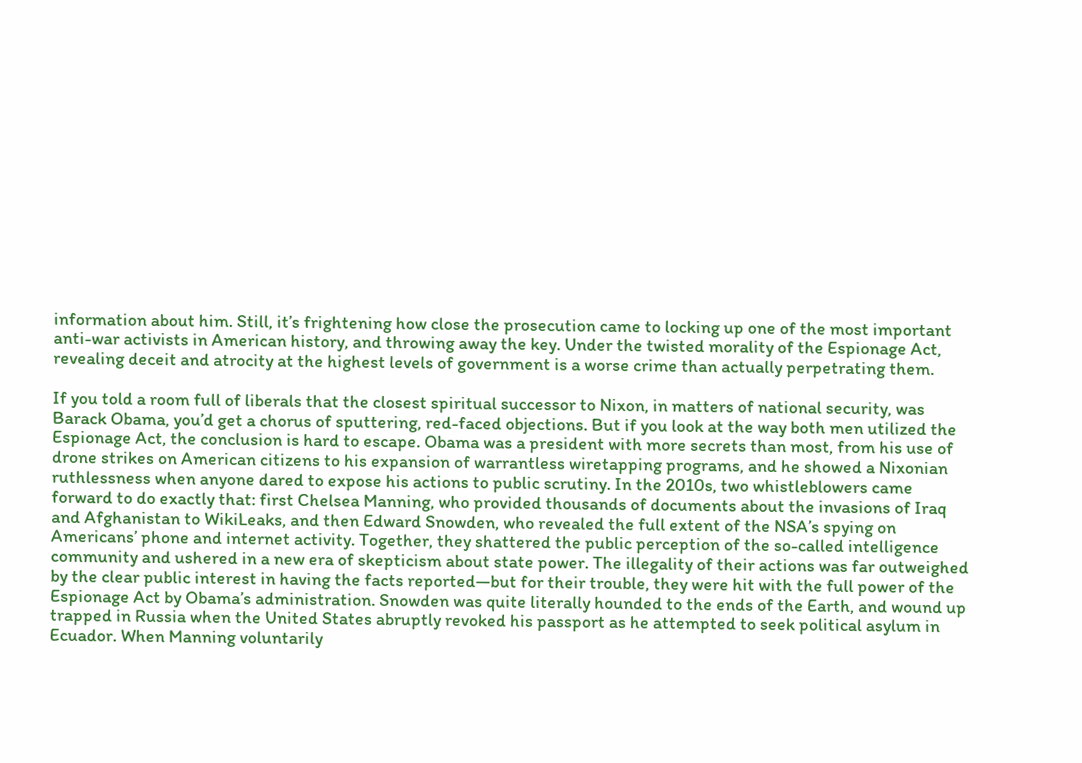information about him. Still, it’s frightening how close the prosecution came to locking up one of the most important anti-war activists in American history, and throwing away the key. Under the twisted morality of the Espionage Act, revealing deceit and atrocity at the highest levels of government is a worse crime than actually perpetrating them.

If you told a room full of liberals that the closest spiritual successor to Nixon, in matters of national security, was Barack Obama, you’d get a chorus of sputtering, red-faced objections. But if you look at the way both men utilized the Espionage Act, the conclusion is hard to escape. Obama was a president with more secrets than most, from his use of drone strikes on American citizens to his expansion of warrantless wiretapping programs, and he showed a Nixonian ruthlessness when anyone dared to expose his actions to public scrutiny. In the 2010s, two whistleblowers came forward to do exactly that: first Chelsea Manning, who provided thousands of documents about the invasions of Iraq and Afghanistan to WikiLeaks, and then Edward Snowden, who revealed the full extent of the NSA’s spying on Americans’ phone and internet activity. Together, they shattered the public perception of the so-called intelligence community and ushered in a new era of skepticism about state power. The illegality of their actions was far outweighed by the clear public interest in having the facts reported—but for their trouble, they were hit with the full power of the Espionage Act by Obama’s administration. Snowden was quite literally hounded to the ends of the Earth, and wound up trapped in Russia when the United States abruptly revoked his passport as he attempted to seek political asylum in Ecuador. When Manning voluntarily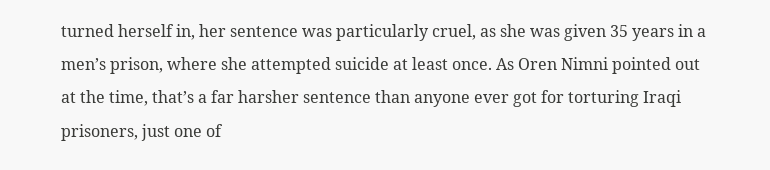turned herself in, her sentence was particularly cruel, as she was given 35 years in a men’s prison, where she attempted suicide at least once. As Oren Nimni pointed out at the time, that’s a far harsher sentence than anyone ever got for torturing Iraqi prisoners, just one of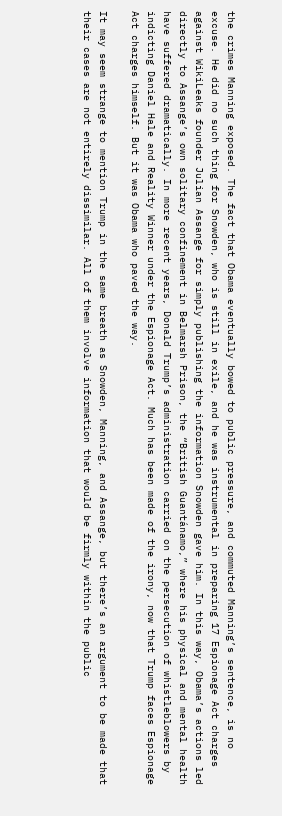the crimes Manning exposed. The fact that Obama eventually bowed to public pressure, and commuted Manning’s sentence, is no excuse. He did no such thing for Snowden, who is still in exile, and he was instrumental in preparing 17 Espionage Act charges against WikiLeaks founder Julian Assange for simply publishing the information Snowden gave him. In this way, Obama’s actions led directly to Assange’s own solitary confinement in Belmarsh Prison, the “British Guantánamo,” where his physical and mental health have suffered dramatically. In more recent years, Donald Trump’s administration carried on the persecution of whistleblowers by indicting Daniel Hale and Reality Winner under the Espionage Act. Much has been made of the irony, now that Trump faces Espionage Act charges himself. But it was Obama who paved the way.

It may seem strange to mention Trump in the same breath as Snowden, Manning, and Assange, but there’s an argument to be made that their cases are not entirely dissimilar. All of them involve information that would be firmly within the public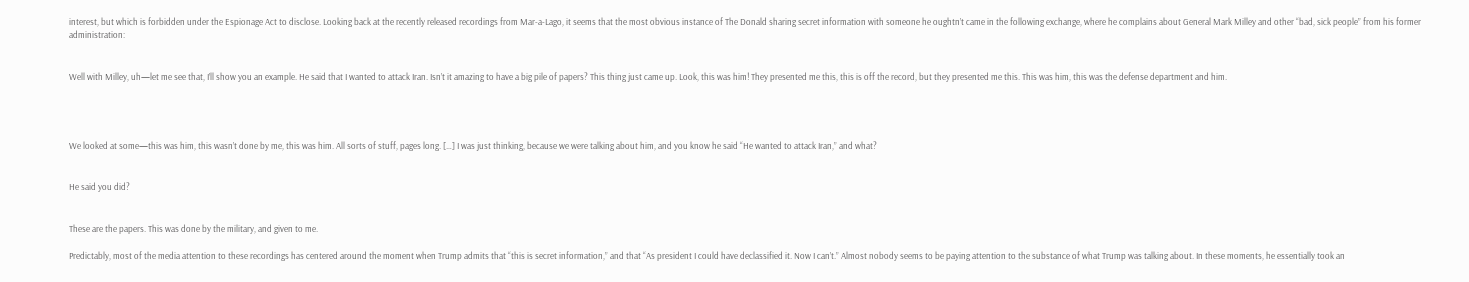interest, but which is forbidden under the Espionage Act to disclose. Looking back at the recently released recordings from Mar-a-Lago, it seems that the most obvious instance of The Donald sharing secret information with someone he oughtn’t came in the following exchange, where he complains about General Mark Milley and other “bad, sick people” from his former administration:


Well with Milley, uh—let me see that, I’ll show you an example. He said that I wanted to attack Iran. Isn’t it amazing to have a big pile of papers? This thing just came up. Look, this was him! They presented me this, this is off the record, but they presented me this. This was him, this was the defense department and him.




We looked at some—this was him, this wasn’t done by me, this was him. All sorts of stuff, pages long. […] I was just thinking, because we were talking about him, and you know he said “He wanted to attack Iran,” and what?


He said you did?


These are the papers. This was done by the military, and given to me.

Predictably, most of the media attention to these recordings has centered around the moment when Trump admits that “this is secret information,” and that “As president I could have declassified it. Now I can’t.” Almost nobody seems to be paying attention to the substance of what Trump was talking about. In these moments, he essentially took an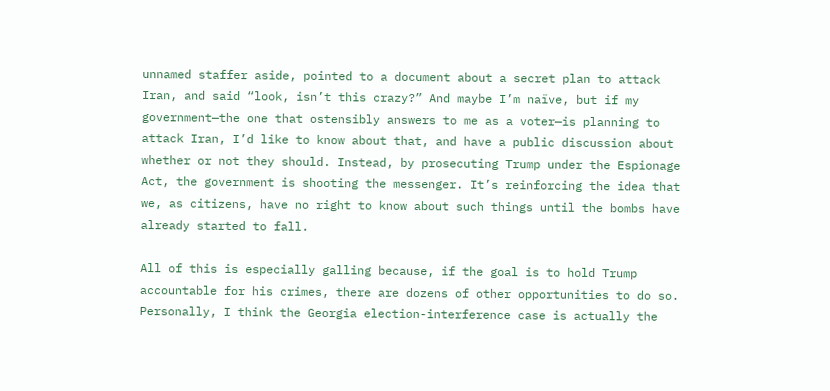unnamed staffer aside, pointed to a document about a secret plan to attack Iran, and said “look, isn’t this crazy?” And maybe I’m naïve, but if my government—the one that ostensibly answers to me as a voter—is planning to attack Iran, I’d like to know about that, and have a public discussion about whether or not they should. Instead, by prosecuting Trump under the Espionage Act, the government is shooting the messenger. It’s reinforcing the idea that we, as citizens, have no right to know about such things until the bombs have already started to fall.

All of this is especially galling because, if the goal is to hold Trump accountable for his crimes, there are dozens of other opportunities to do so. Personally, I think the Georgia election-interference case is actually the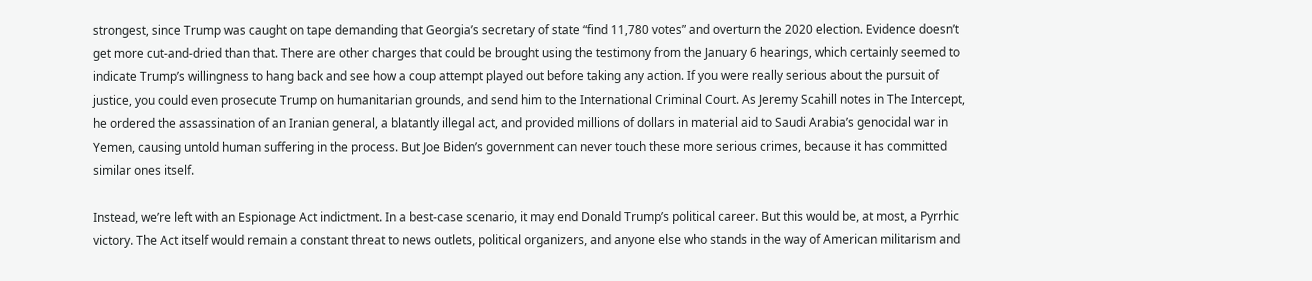strongest, since Trump was caught on tape demanding that Georgia’s secretary of state “find 11,780 votes” and overturn the 2020 election. Evidence doesn’t get more cut-and-dried than that. There are other charges that could be brought using the testimony from the January 6 hearings, which certainly seemed to indicate Trump’s willingness to hang back and see how a coup attempt played out before taking any action. If you were really serious about the pursuit of justice, you could even prosecute Trump on humanitarian grounds, and send him to the International Criminal Court. As Jeremy Scahill notes in The Intercept, he ordered the assassination of an Iranian general, a blatantly illegal act, and provided millions of dollars in material aid to Saudi Arabia’s genocidal war in Yemen, causing untold human suffering in the process. But Joe Biden’s government can never touch these more serious crimes, because it has committed similar ones itself.

Instead, we’re left with an Espionage Act indictment. In a best-case scenario, it may end Donald Trump’s political career. But this would be, at most, a Pyrrhic victory. The Act itself would remain a constant threat to news outlets, political organizers, and anyone else who stands in the way of American militarism and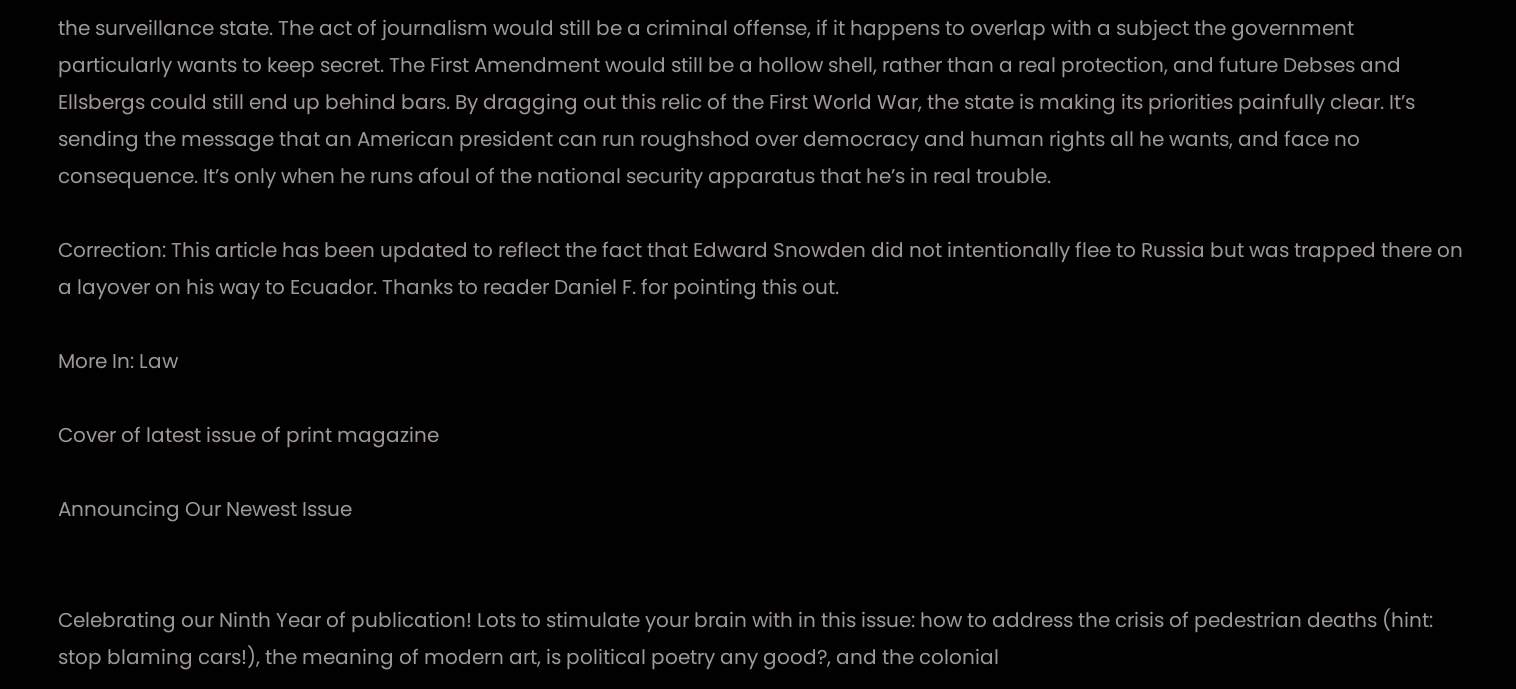the surveillance state. The act of journalism would still be a criminal offense, if it happens to overlap with a subject the government particularly wants to keep secret. The First Amendment would still be a hollow shell, rather than a real protection, and future Debses and Ellsbergs could still end up behind bars. By dragging out this relic of the First World War, the state is making its priorities painfully clear. It’s sending the message that an American president can run roughshod over democracy and human rights all he wants, and face no consequence. It’s only when he runs afoul of the national security apparatus that he’s in real trouble.

Correction: This article has been updated to reflect the fact that Edward Snowden did not intentionally flee to Russia but was trapped there on a layover on his way to Ecuador. Thanks to reader Daniel F. for pointing this out.

More In: Law

Cover of latest issue of print magazine

Announcing Our Newest Issue


Celebrating our Ninth Year of publication! Lots to stimulate your brain with in this issue: how to address the crisis of pedestrian deaths (hint: stop blaming cars!), the meaning of modern art, is political poetry any good?, and the colonial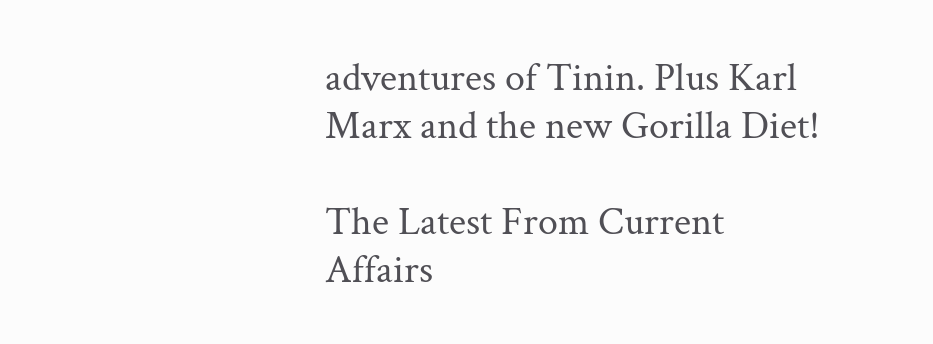adventures of Tinin. Plus Karl Marx and the new Gorilla Diet!

The Latest From Current Affairs